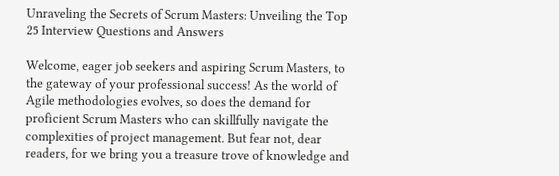Unraveling the Secrets of Scrum Masters: Unveiling the Top 25 Interview Questions and Answers

Welcome, eager job seekers and aspiring Scrum Masters, to the gateway of your professional success! As the world of Agile methodologies evolves, so does the demand for proficient Scrum Masters who can skillfully navigate the complexities of project management. But fear not, dear readers, for we bring you a treasure trove of knowledge and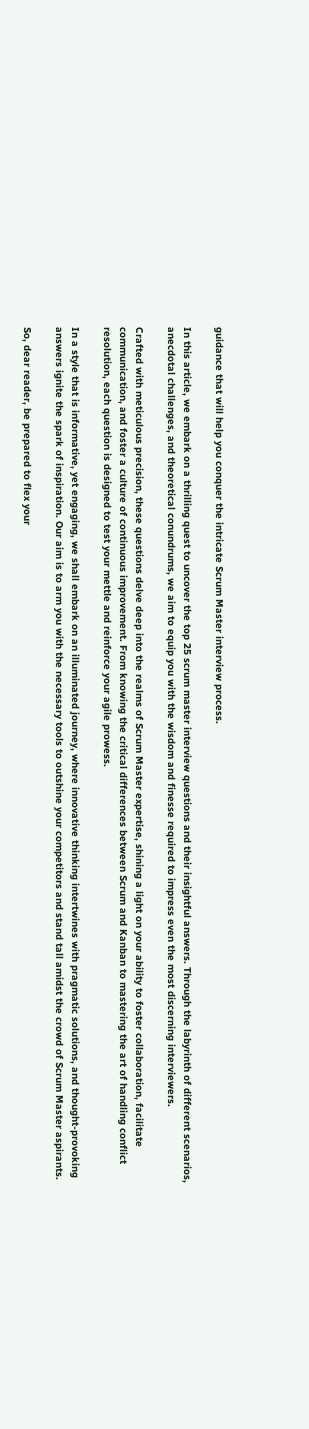guidance that will help you conquer the intricate Scrum Master interview process.

In this article, we embark on a thrilling quest to uncover the top 25 scrum master interview questions and their insightful answers. Through the labyrinth of different scenarios, anecdotal challenges, and theoretical conundrums, we aim to equip you with the wisdom and finesse required to impress even the most discerning interviewers.

Crafted with meticulous precision, these questions delve deep into the realms of Scrum Master expertise, shining a light on your ability to foster collaboration, facilitate communication, and foster a culture of continuous improvement. From knowing the critical differences between Scrum and Kanban to mastering the art of handling conflict resolution, each question is designed to test your mettle and reinforce your agile prowess.

In a style that is informative, yet engaging, we shall embark on an illuminated journey, where innovative thinking intertwines with pragmatic solutions, and thought-provoking answers ignite the spark of inspiration. Our aim is to arm you with the necessary tools to outshine your competitors and stand tall amidst the crowd of Scrum Master aspirants.

So, dear reader, be prepared to flex your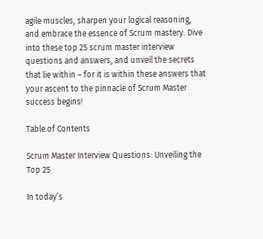agile muscles, sharpen your logical reasoning, and embrace the essence of Scrum mastery. Dive into these top 25 scrum master interview questions and answers, and unveil the secrets that lie within – for it is within these answers that your ascent to the pinnacle of Scrum Master success begins!

Table of Contents

Scrum Master Interview Questions: Unveiling the Top 25

In today’s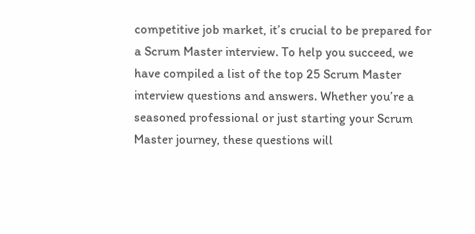competitive job market, it’s crucial to be prepared for a Scrum Master interview. To help you succeed, we have compiled a list of the top 25 Scrum Master interview questions and answers. Whether you’re a seasoned professional or just starting your Scrum Master journey, these questions will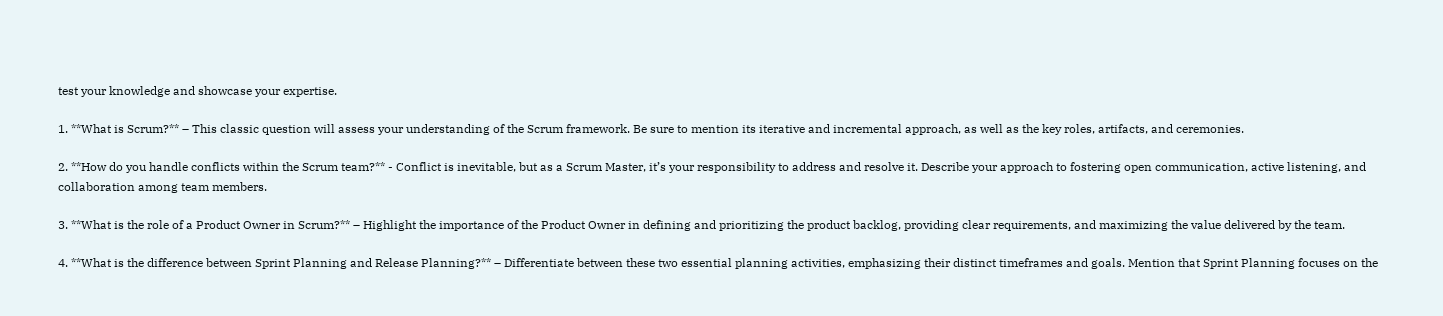test your knowledge and showcase your expertise.

1. **What is Scrum?** – This classic question will assess your understanding of the Scrum framework. Be sure to mention its iterative and incremental approach, as well as the key roles, artifacts, and ceremonies.

2. **How do you handle conflicts within the Scrum team?** - Conflict is inevitable, but as a Scrum Master, it’s your responsibility to address and resolve it. Describe your approach to fostering open communication, active listening, and collaboration among team members.

3. **What is the role of a Product Owner in Scrum?** – Highlight the importance of the Product Owner in defining and prioritizing the product backlog, providing clear requirements, and maximizing the value delivered by the team.

4. **What is the difference between Sprint Planning and Release Planning?** – Differentiate between these two essential planning activities, emphasizing their distinct timeframes and goals. Mention that Sprint Planning focuses on the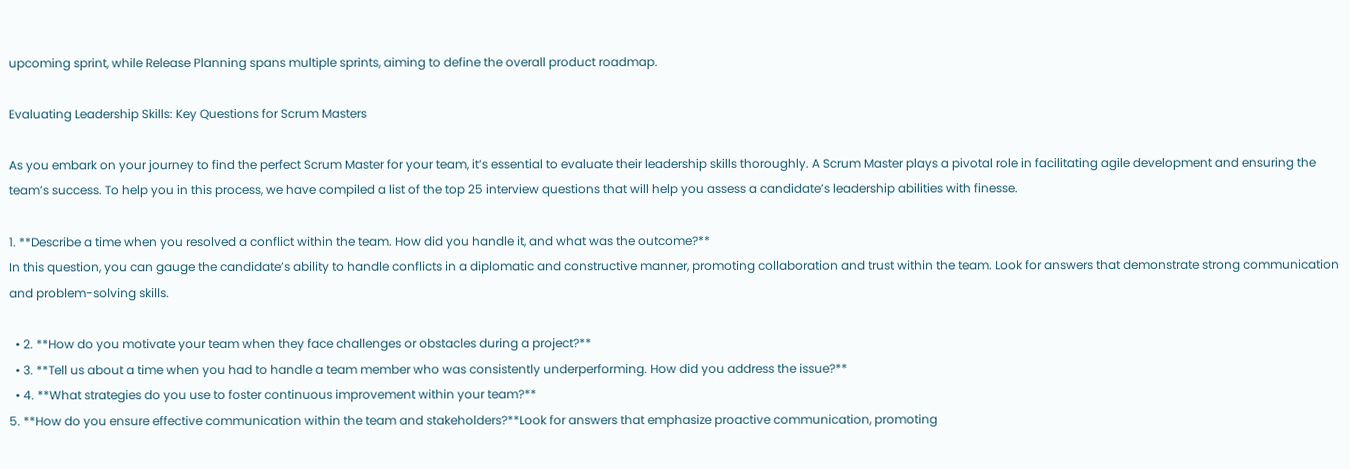upcoming sprint, while Release Planning spans multiple sprints, aiming to define the overall product roadmap.

Evaluating Leadership Skills: Key Questions for Scrum Masters

As you embark on your journey to find the perfect Scrum Master for your team, it’s essential to evaluate their leadership skills thoroughly. A Scrum Master plays a pivotal role in facilitating agile development and ensuring the team’s success. To help you in this process, we have compiled a list of the top 25 interview questions that will help you assess a candidate’s leadership abilities with finesse.

1. **Describe a time when you resolved a conflict within the team. How did you handle it, and what was the outcome?**
In this question, you can gauge the candidate’s ability to handle conflicts in a diplomatic and constructive manner, promoting collaboration and trust within the team. Look for answers that demonstrate strong communication and problem-solving skills.

  • 2. **How do you motivate your team when they face challenges or obstacles during a project?**
  • 3. **Tell us about a time when you had to handle a team member who was consistently underperforming. How did you address the issue?**
  • 4. **What strategies do you use to foster continuous improvement within your team?**
5. **How do you ensure effective communication within the team and stakeholders?**Look for answers that emphasize proactive communication, promoting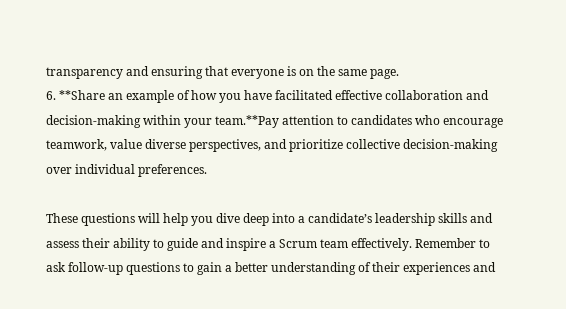transparency and ensuring that everyone is on the same page.
6. **Share an example of how you have facilitated effective collaboration and decision-making within your team.**Pay attention to candidates who encourage teamwork, value diverse perspectives, and prioritize collective decision-making over individual preferences.

These questions will help you dive deep into a candidate’s leadership skills and assess their ability to guide and inspire a Scrum team effectively. Remember to ask follow-up questions to gain a better understanding of their experiences and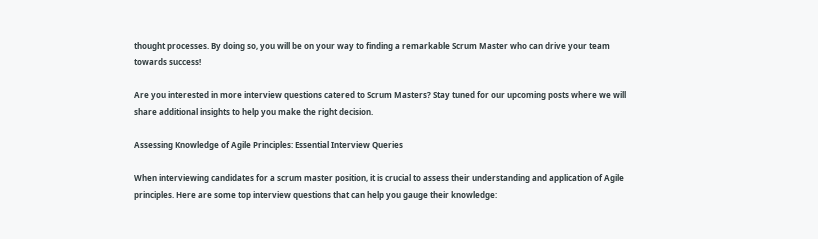thought processes. By doing so, you will be on your way to finding a remarkable Scrum Master who can drive your team towards success!

Are you interested in more interview questions catered to Scrum Masters? Stay tuned for our upcoming posts where we will share additional insights to help you make the right decision.

Assessing Knowledge of Agile Principles: Essential Interview Queries

When interviewing candidates for a scrum master position, it is crucial to assess their understanding and application of Agile principles. Here are some top interview questions that can help you gauge their knowledge: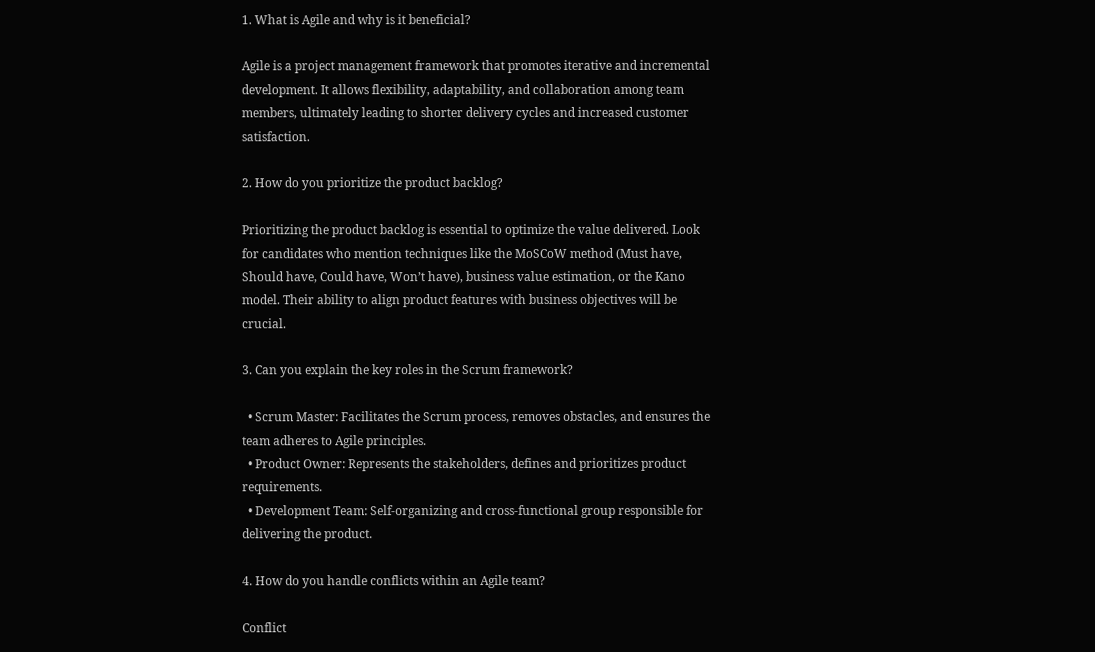1. What is Agile and why is it beneficial?

Agile is a project management framework that promotes iterative and incremental development. It allows flexibility, adaptability, and collaboration among team members, ultimately leading to shorter delivery cycles and increased customer satisfaction.

2. How do you prioritize the product backlog?

Prioritizing the product backlog is essential to optimize the value delivered. Look for candidates who mention techniques like the MoSCoW method (Must have, Should have, Could have, Won’t have), business value estimation, or the Kano model. Their ability to align product features with business objectives will be crucial.

3. Can you explain the key roles in the Scrum framework?

  • Scrum Master: Facilitates the Scrum process, removes obstacles, and ensures the team adheres to Agile principles.
  • Product Owner: Represents the stakeholders, defines and prioritizes product requirements.
  • Development Team: Self-organizing and cross-functional group responsible for delivering the product.

4. How do you handle conflicts within an Agile team?

Conflict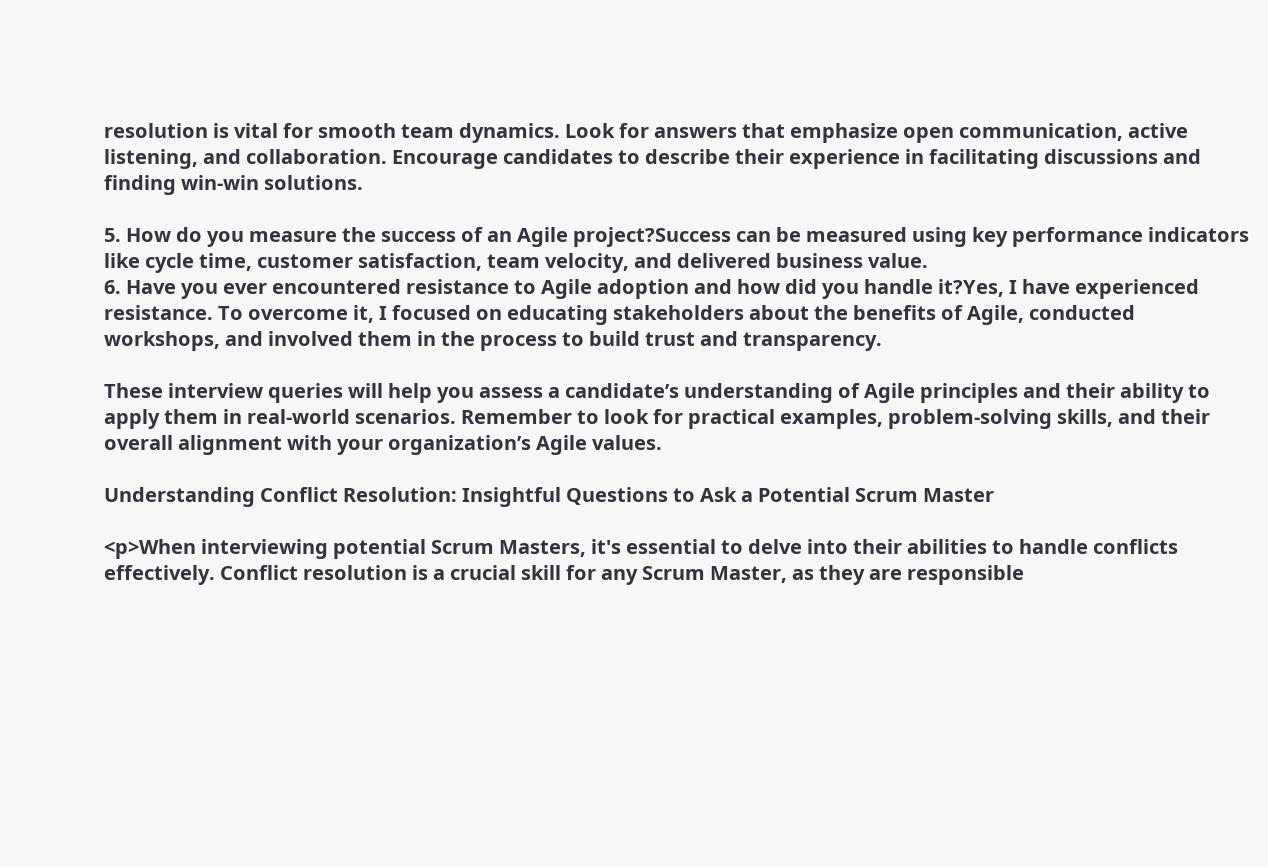resolution is vital for smooth team dynamics. Look for answers that emphasize open communication, active listening, and collaboration. Encourage candidates to describe their experience in facilitating discussions and finding win-win solutions.

5. How do you measure the success of an Agile project?Success can be measured using key performance indicators like cycle time, customer satisfaction, team velocity, and delivered business value.
6. Have you ever encountered resistance to Agile adoption and how did you handle it?Yes, I have experienced resistance. To overcome it, I focused on educating stakeholders about the benefits of Agile, conducted workshops, and involved them in the process to build trust and transparency.

These interview queries will help you assess a candidate’s understanding of Agile principles and their ability to apply them in real-world scenarios. Remember to look for practical examples, problem-solving skills, and their overall alignment with your organization’s Agile values.

Understanding Conflict Resolution: Insightful Questions to Ask a Potential Scrum Master

<p>When interviewing potential Scrum Masters, it's essential to delve into their abilities to handle conflicts effectively. Conflict resolution is a crucial skill for any Scrum Master, as they are responsible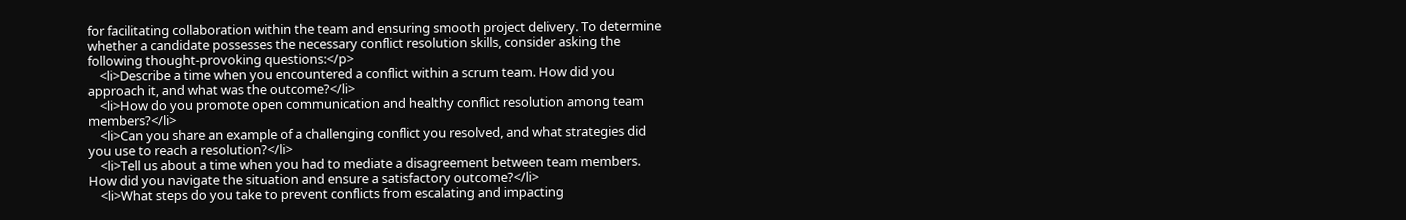for facilitating collaboration within the team and ensuring smooth project delivery. To determine whether a candidate possesses the necessary conflict resolution skills, consider asking the following thought-provoking questions:</p>
    <li>Describe a time when you encountered a conflict within a scrum team. How did you approach it, and what was the outcome?</li>
    <li>How do you promote open communication and healthy conflict resolution among team members?</li>
    <li>Can you share an example of a challenging conflict you resolved, and what strategies did you use to reach a resolution?</li>
    <li>Tell us about a time when you had to mediate a disagreement between team members. How did you navigate the situation and ensure a satisfactory outcome?</li>
    <li>What steps do you take to prevent conflicts from escalating and impacting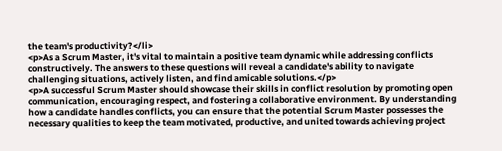the team's productivity?</li>
<p>As a Scrum Master, it's vital to maintain a positive team dynamic while addressing conflicts constructively. The answers to these questions will reveal a candidate's ability to navigate challenging situations, actively listen, and find amicable solutions.</p>
<p>A successful Scrum Master should showcase their skills in conflict resolution by promoting open communication, encouraging respect, and fostering a collaborative environment. By understanding how a candidate handles conflicts, you can ensure that the potential Scrum Master possesses the necessary qualities to keep the team motivated, productive, and united towards achieving project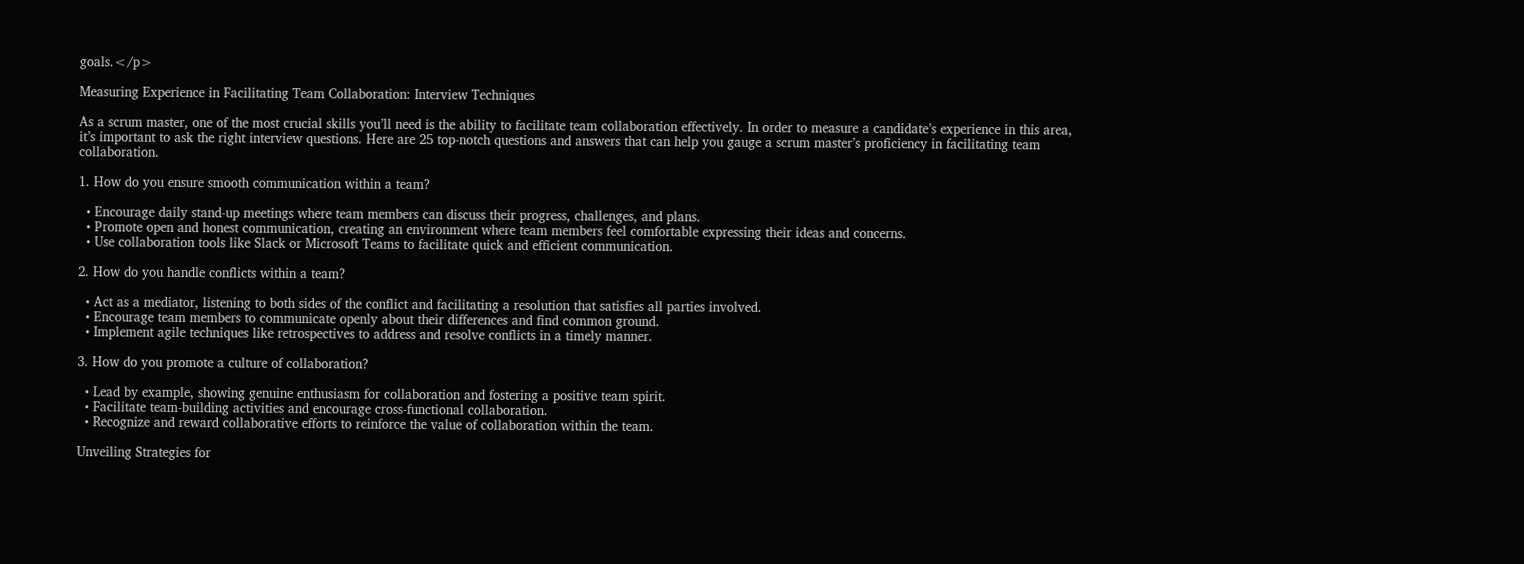goals.</p>

Measuring Experience in Facilitating Team Collaboration: Interview Techniques

As a scrum master, one of the most crucial skills you’ll need is the ability to facilitate team collaboration effectively. In order to measure a candidate’s experience in this area, it’s important to ask the right interview questions. Here are 25 top-notch questions and answers that can help you gauge a scrum master’s proficiency in facilitating team collaboration.

1. How do you ensure smooth communication within a team?

  • Encourage daily stand-up meetings where team members can discuss their progress, challenges, and plans.
  • Promote open and honest communication, creating an environment where team members feel comfortable expressing their ideas and concerns.
  • Use collaboration tools like Slack or Microsoft Teams to facilitate quick and efficient communication.

2. How do you handle conflicts within a team?

  • Act as a mediator, listening to both sides of the conflict and facilitating a resolution that satisfies all parties involved.
  • Encourage team members to communicate openly about their differences and find common ground.
  • Implement agile techniques like retrospectives to address and resolve conflicts in a timely manner.

3. How do you promote a culture of collaboration?

  • Lead by example, showing genuine enthusiasm for collaboration and fostering a positive team spirit.
  • Facilitate team-building activities and encourage cross-functional collaboration.
  • Recognize and reward collaborative efforts to reinforce the value of collaboration within the team.

Unveiling Strategies for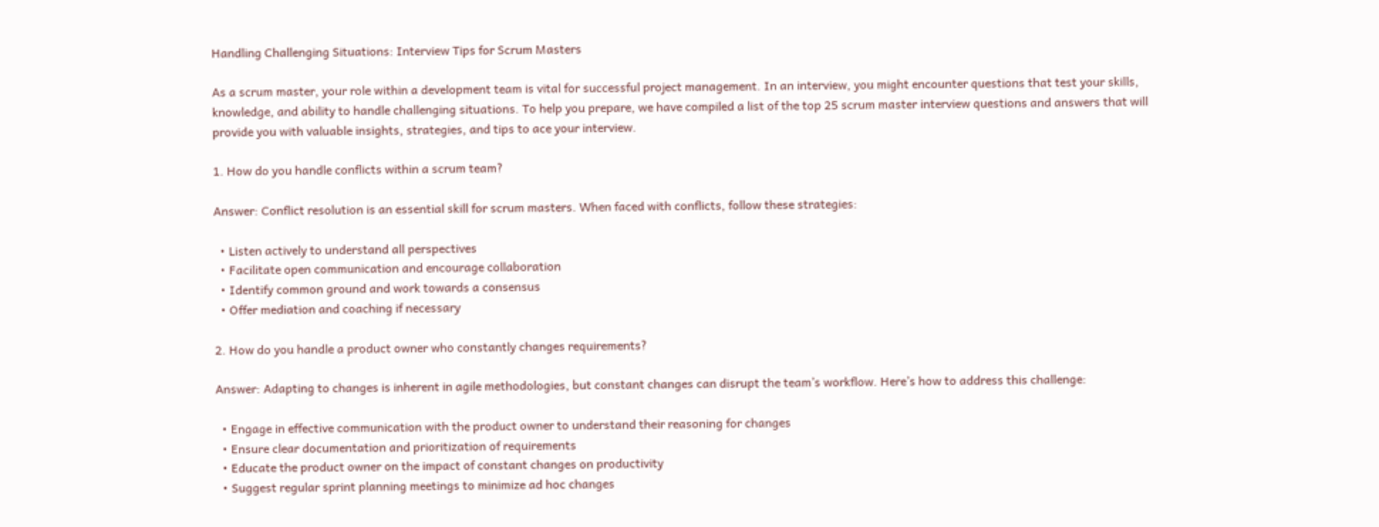Handling Challenging Situations: Interview Tips for Scrum Masters

As a scrum master, your role within a development team is vital for successful project management. In an interview, you might encounter questions that test your skills, knowledge, and ability to handle challenging situations. To help you prepare, we have compiled a list of the top 25 scrum master interview questions and answers that will provide you with valuable insights, strategies, and tips to ace your interview.

1. How do you handle conflicts within a scrum team?

Answer: Conflict resolution is an essential skill for scrum masters. When faced with conflicts, follow these strategies:

  • Listen actively to understand all perspectives
  • Facilitate open communication and encourage collaboration
  • Identify common ground and work towards a consensus
  • Offer mediation and coaching if necessary

2. How do you handle a product owner who constantly changes requirements?

Answer: Adapting to changes is inherent in agile methodologies, but constant changes can disrupt the team’s workflow. Here’s how to address this challenge:

  • Engage in effective communication with the product owner to understand their reasoning for changes
  • Ensure clear documentation and prioritization of requirements
  • Educate the product owner on the impact of constant changes on productivity
  • Suggest regular sprint planning meetings to minimize ad hoc changes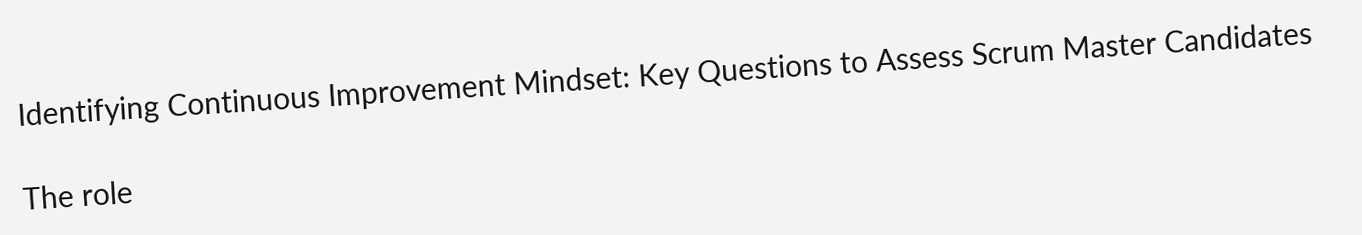Identifying Continuous Improvement Mindset: Key Questions to Assess Scrum Master Candidates

The role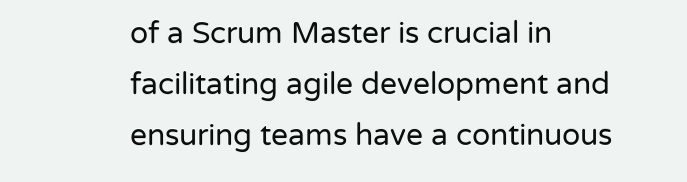of a Scrum Master is crucial in facilitating agile development and ensuring teams have a continuous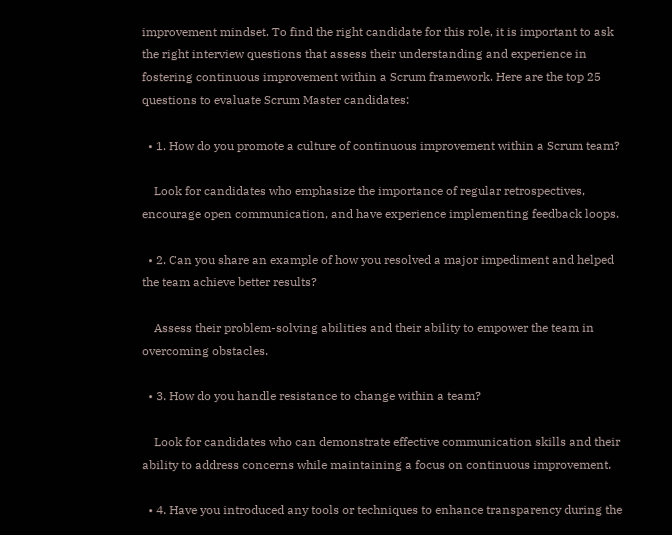improvement mindset. To find the right candidate for this role, it is important to ask the right interview questions that assess their understanding and experience in fostering continuous improvement within a Scrum framework. Here are the top 25 questions to evaluate Scrum Master candidates:

  • 1. How do you promote a culture of continuous improvement within a Scrum team?

    Look for candidates who emphasize the importance of regular retrospectives, encourage open communication, and have experience implementing feedback loops.

  • 2. Can you share an example of how you resolved a major impediment and helped the team achieve better results?

    Assess their problem-solving abilities and their ability to empower the team in overcoming obstacles.

  • 3. How do you handle resistance to change within a team?

    Look for candidates who can demonstrate effective communication skills and their ability to address concerns while maintaining a focus on continuous improvement.

  • 4. Have you introduced any tools or techniques to enhance transparency during the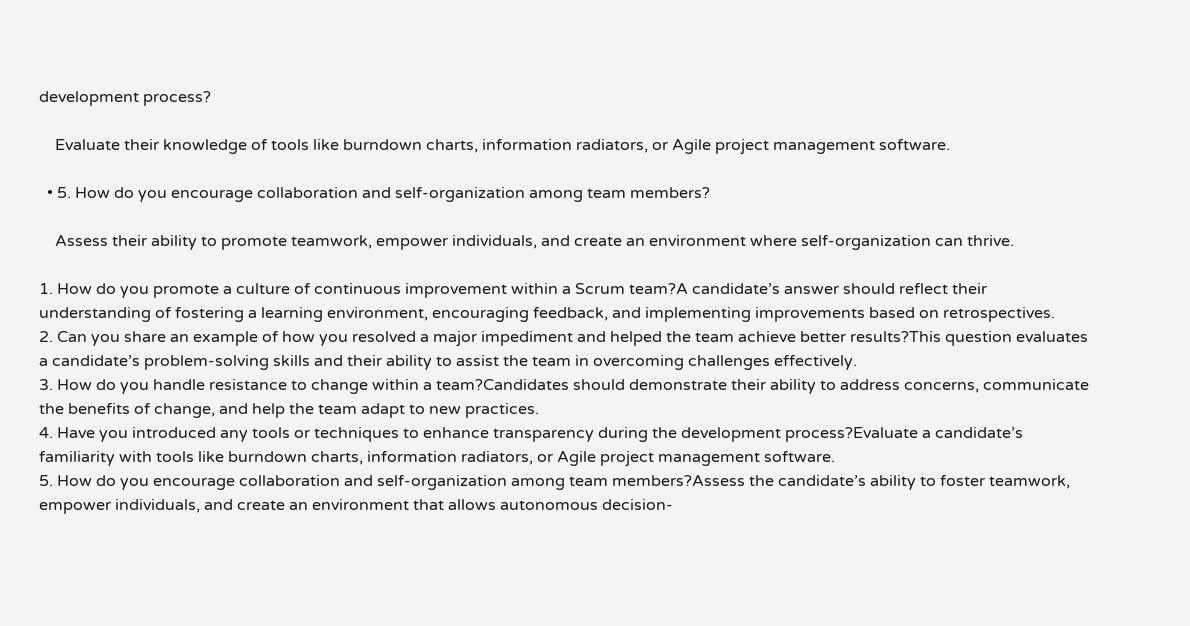development process?

    Evaluate their knowledge of tools like burndown charts, information radiators, or Agile project management software.

  • 5. How do you encourage collaboration and self-organization among team members?

    Assess their ability to promote teamwork, empower individuals, and create an environment where self-organization can thrive.

1. How do you promote a culture of continuous improvement within a Scrum team?A candidate’s answer should reflect their understanding of fostering a learning environment, encouraging feedback, and implementing improvements based on retrospectives.
2. Can you share an example of how you resolved a major impediment and helped the team achieve better results?This question evaluates a candidate’s problem-solving skills and their ability to assist the team in overcoming challenges effectively.
3. How do you handle resistance to change within a team?Candidates should demonstrate their ability to address concerns, communicate the benefits of change, and help the team adapt to new practices.
4. Have you introduced any tools or techniques to enhance transparency during the development process?Evaluate a candidate’s familiarity with tools like burndown charts, information radiators, or Agile project management software.
5. How do you encourage collaboration and self-organization among team members?Assess the candidate’s ability to foster teamwork, empower individuals, and create an environment that allows autonomous decision-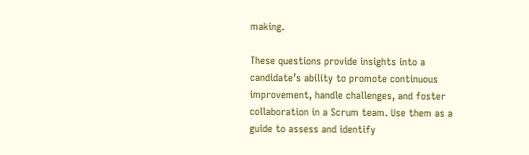making.

These questions provide insights into a candidate’s ability to promote continuous improvement, handle challenges, and foster collaboration in a Scrum team. Use them as a guide to assess and identify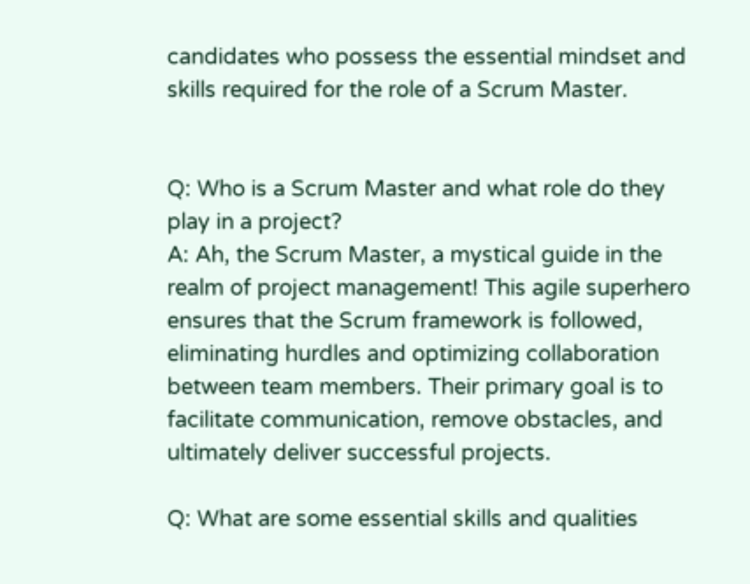candidates who possess the essential mindset and skills required for the role of a Scrum Master.


Q: Who is a Scrum Master and what role do they play in a project?
A: Ah, the Scrum Master, a mystical guide in the realm of project management! This agile superhero ensures that the Scrum framework is followed, eliminating hurdles and optimizing collaboration between team members. Their primary goal is to facilitate communication, remove obstacles, and ultimately deliver successful projects.

Q: What are some essential skills and qualities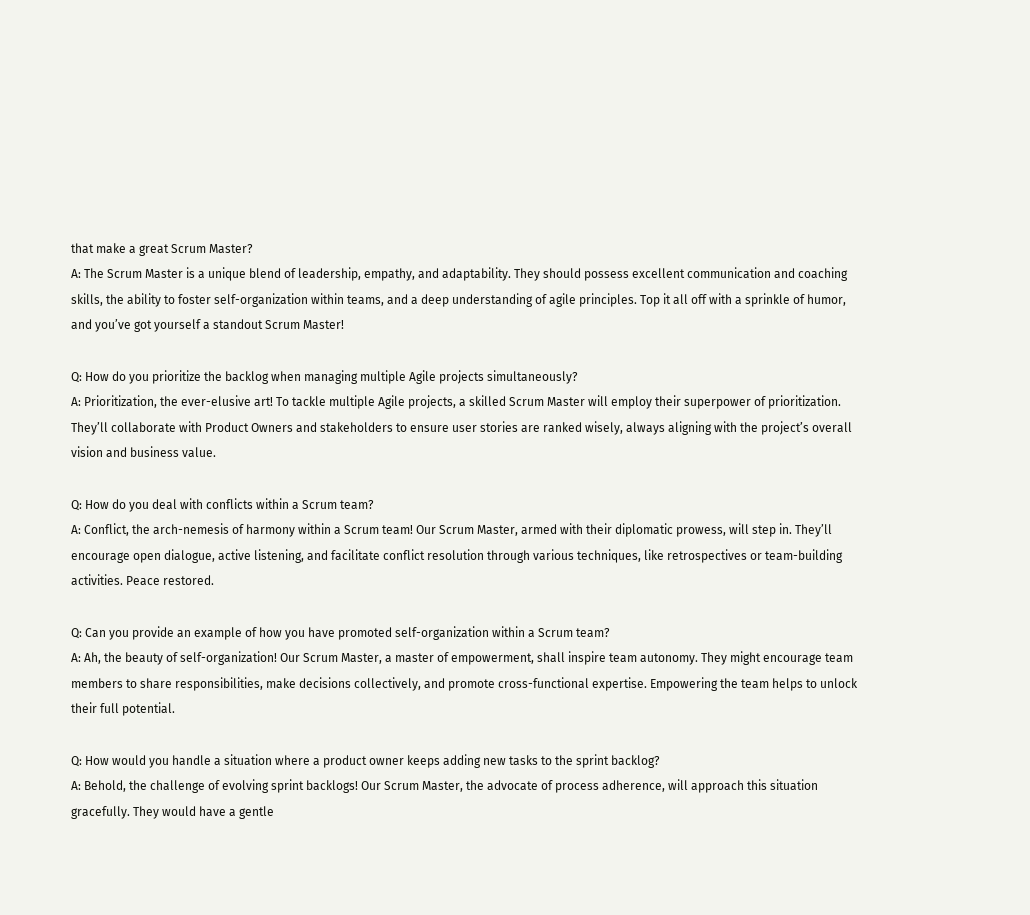that make a great Scrum Master?
A: The Scrum Master is a unique blend of leadership, empathy, and adaptability. They should possess excellent communication and coaching skills, the ability to foster self-organization within teams, and a deep understanding of agile principles. Top it all off with a sprinkle of humor, and you’ve got yourself a standout Scrum Master!

Q: How do you prioritize the backlog when managing multiple Agile projects simultaneously?
A: Prioritization, the ever-elusive art! To tackle multiple Agile projects, a skilled Scrum Master will employ their superpower of prioritization. They’ll collaborate with Product Owners and stakeholders to ensure user stories are ranked wisely, always aligning with the project’s overall vision and business value.

Q: How do you deal with conflicts within a Scrum team?
A: Conflict, the arch-nemesis of harmony within a Scrum team! Our Scrum Master, armed with their diplomatic prowess, will step in. They’ll encourage open dialogue, active listening, and facilitate conflict resolution through various techniques, like retrospectives or team-building activities. Peace restored.

Q: Can you provide an example of how you have promoted self-organization within a Scrum team?
A: Ah, the beauty of self-organization! Our Scrum Master, a master of empowerment, shall inspire team autonomy. They might encourage team members to share responsibilities, make decisions collectively, and promote cross-functional expertise. Empowering the team helps to unlock their full potential.

Q: How would you handle a situation where a product owner keeps adding new tasks to the sprint backlog?
A: Behold, the challenge of evolving sprint backlogs! Our Scrum Master, the advocate of process adherence, will approach this situation gracefully. They would have a gentle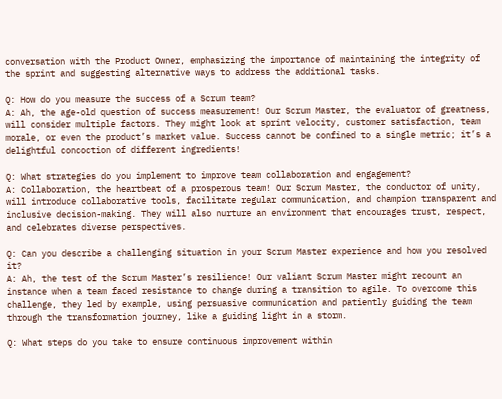conversation with the Product Owner, emphasizing the importance of maintaining the integrity of the sprint and suggesting alternative ways to address the additional tasks.

Q: How do you measure the success of a Scrum team?
A: Ah, the age-old question of success measurement! Our Scrum Master, the evaluator of greatness, will consider multiple factors. They might look at sprint velocity, customer satisfaction, team morale, or even the product’s market value. Success cannot be confined to a single metric; it’s a delightful concoction of different ingredients!

Q: What strategies do you implement to improve team collaboration and engagement?
A: Collaboration, the heartbeat of a prosperous team! Our Scrum Master, the conductor of unity, will introduce collaborative tools, facilitate regular communication, and champion transparent and inclusive decision-making. They will also nurture an environment that encourages trust, respect, and celebrates diverse perspectives.

Q: Can you describe a challenging situation in your Scrum Master experience and how you resolved it?
A: Ah, the test of the Scrum Master’s resilience! Our valiant Scrum Master might recount an instance when a team faced resistance to change during a transition to agile. To overcome this challenge, they led by example, using persuasive communication and patiently guiding the team through the transformation journey, like a guiding light in a storm.

Q: What steps do you take to ensure continuous improvement within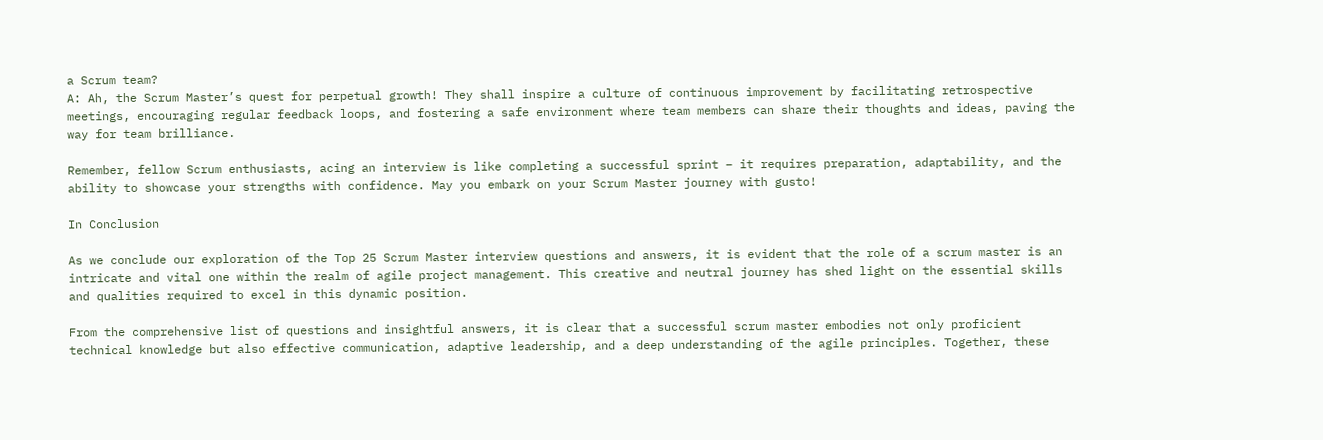a Scrum team?
A: Ah, the Scrum Master’s quest for perpetual growth! They shall inspire a culture of continuous improvement by facilitating retrospective meetings, encouraging regular feedback loops, and fostering a safe environment where team members can share their thoughts and ideas, paving the way for team brilliance.

Remember, fellow Scrum enthusiasts, acing an interview is like completing a successful sprint – it requires preparation, adaptability, and the ability to showcase your strengths with confidence. May you embark on your Scrum Master journey with gusto!

In Conclusion

As we conclude our exploration of the Top 25 Scrum Master interview questions and answers, it is evident that the role of a scrum master is an intricate and vital one within the realm of agile project management. This creative and neutral journey has shed light on the essential skills and qualities required to excel in this dynamic position.

From the comprehensive list of questions and insightful answers, it is clear that a successful scrum master embodies not only proficient technical knowledge but also effective communication, adaptive leadership, and a deep understanding of the agile principles. Together, these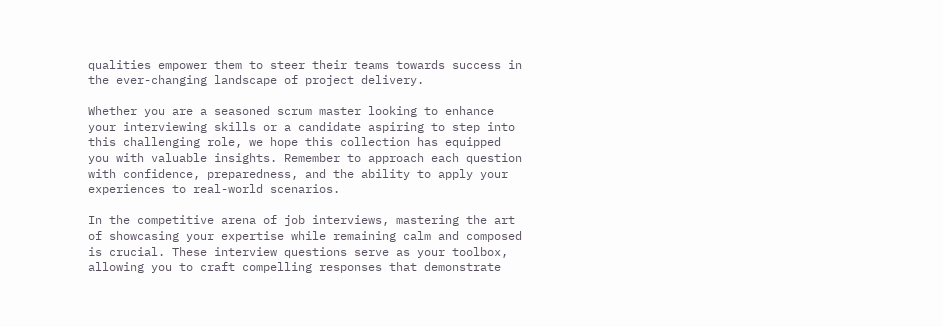qualities empower them to steer their teams towards success in the ever-changing landscape of project delivery.

Whether you are a seasoned scrum master looking to enhance your interviewing skills or a candidate aspiring to step into this challenging role, we hope this collection has equipped you with valuable insights. Remember to approach each question with confidence, preparedness, and the ability to apply your experiences to real-world scenarios.

In the competitive arena of job interviews, mastering the art of showcasing your expertise while remaining calm and composed is crucial. These interview questions serve as your toolbox, allowing you to craft compelling responses that demonstrate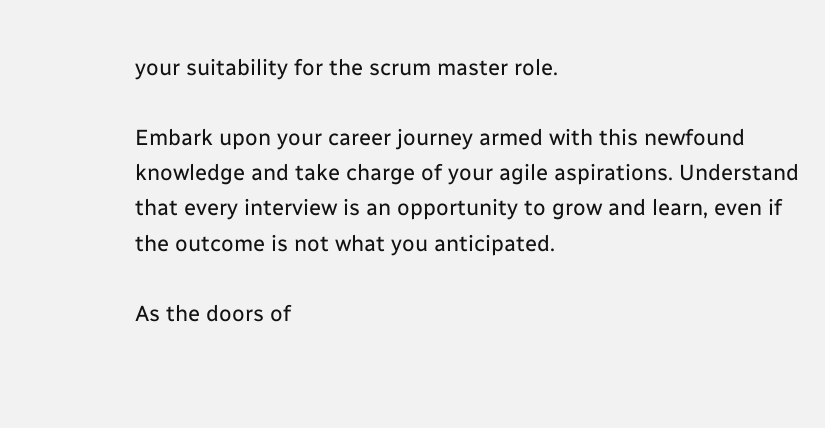your suitability for the scrum master role.

Embark upon your career journey armed with this newfound knowledge and take charge of your agile aspirations. Understand that every interview is an opportunity to grow and learn, even if the outcome is not what you anticipated.

As the doors of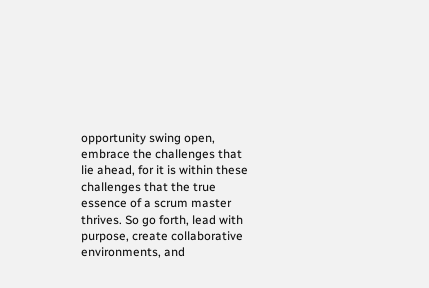opportunity swing open, embrace the challenges that lie ahead, for it is within these challenges that the true essence of a scrum master thrives. So go forth, lead with purpose, create collaborative environments, and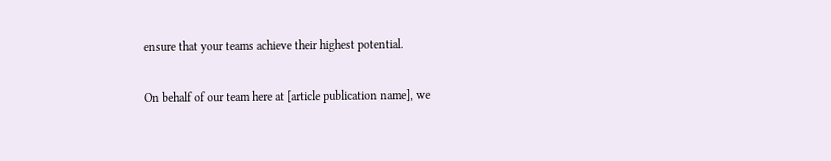ensure that your teams achieve their highest potential.

On behalf of our team here at [article publication name], we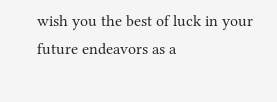wish you the best of luck in your future endeavors as a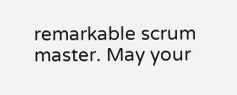remarkable scrum master. May your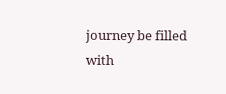journey be filled with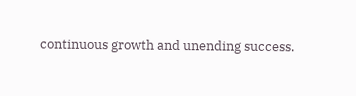continuous growth and unending success.